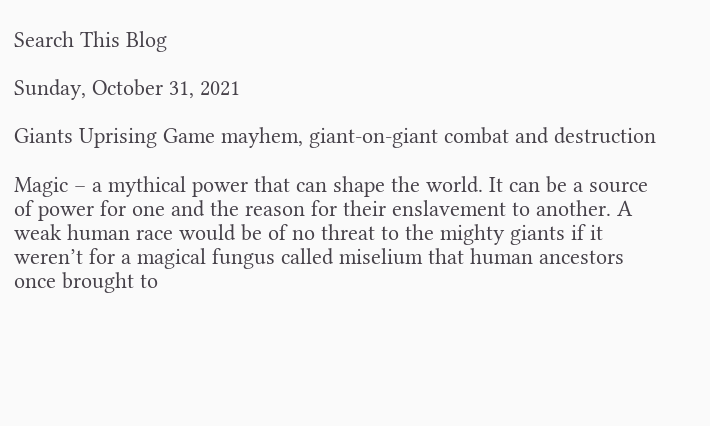Search This Blog

Sunday, October 31, 2021

Giants Uprising Game mayhem, giant-on-giant combat and destruction

Magic – a mythical power that can shape the world. It can be a source of power for one and the reason for their enslavement to another. A weak human race would be of no threat to the mighty giants if it weren’t for a magical fungus called miselium that human ancestors once brought to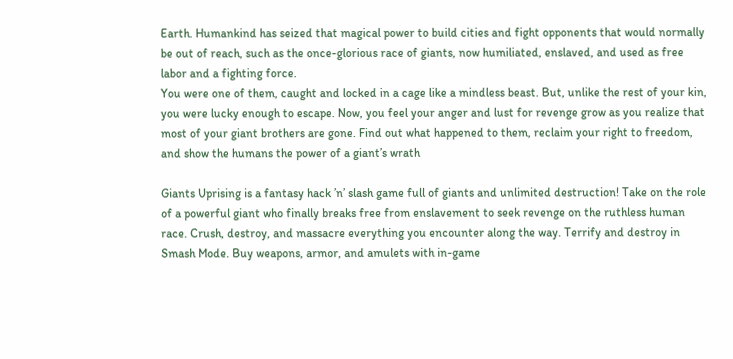Earth. Humankind has seized that magical power to build cities and fight opponents that would normally be out of reach, such as the once-glorious race of giants, now humiliated, enslaved, and used as free labor and a fighting force.
You were one of them, caught and locked in a cage like a mindless beast. But, unlike the rest of your kin, you were lucky enough to escape. Now, you feel your anger and lust for revenge grow as you realize that most of your giant brothers are gone. Find out what happened to them, reclaim your right to freedom, and show the humans the power of a giant’s wrath

Giants Uprising is a fantasy hack ’n’ slash game full of giants and unlimited destruction! Take on the role of a powerful giant who finally breaks free from enslavement to seek revenge on the ruthless human race. Crush, destroy, and massacre everything you encounter along the way. Terrify and destroy in Smash Mode. Buy weapons, armor, and amulets with in-game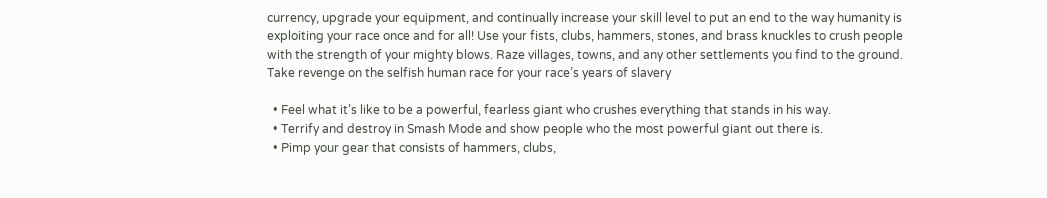currency, upgrade your equipment, and continually increase your skill level to put an end to the way humanity is exploiting your race once and for all! Use your fists, clubs, hammers, stones, and brass knuckles to crush people with the strength of your mighty blows. Raze villages, towns, and any other settlements you find to the ground. Take revenge on the selfish human race for your race’s years of slavery

  • Feel what it’s like to be a powerful, fearless giant who crushes everything that stands in his way.
  • Terrify and destroy in Smash Mode and show people who the most powerful giant out there is.
  • Pimp your gear that consists of hammers, clubs,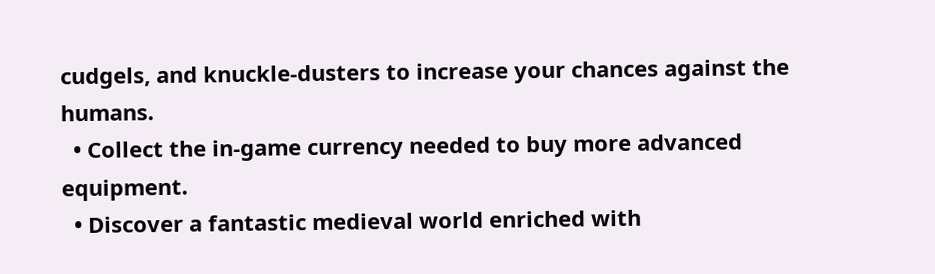cudgels, and knuckle-dusters to increase your chances against the humans.
  • Collect the in-game currency needed to buy more advanced equipment.
  • Discover a fantastic medieval world enriched with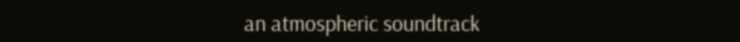an atmospheric soundtrack